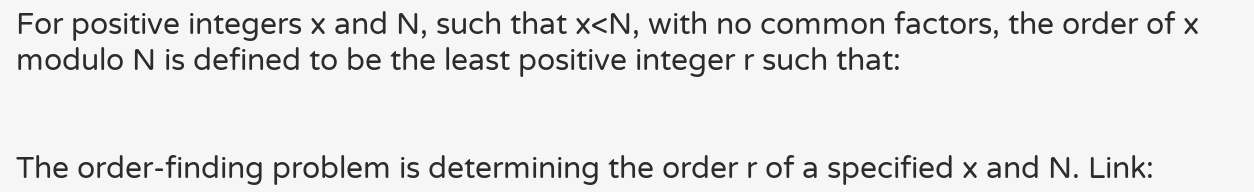For positive integers x and N, such that x<N, with no common factors, the order of x modulo N is defined to be the least positive integer r such that:


The order-finding problem is determining the order r of a specified x and N. Link: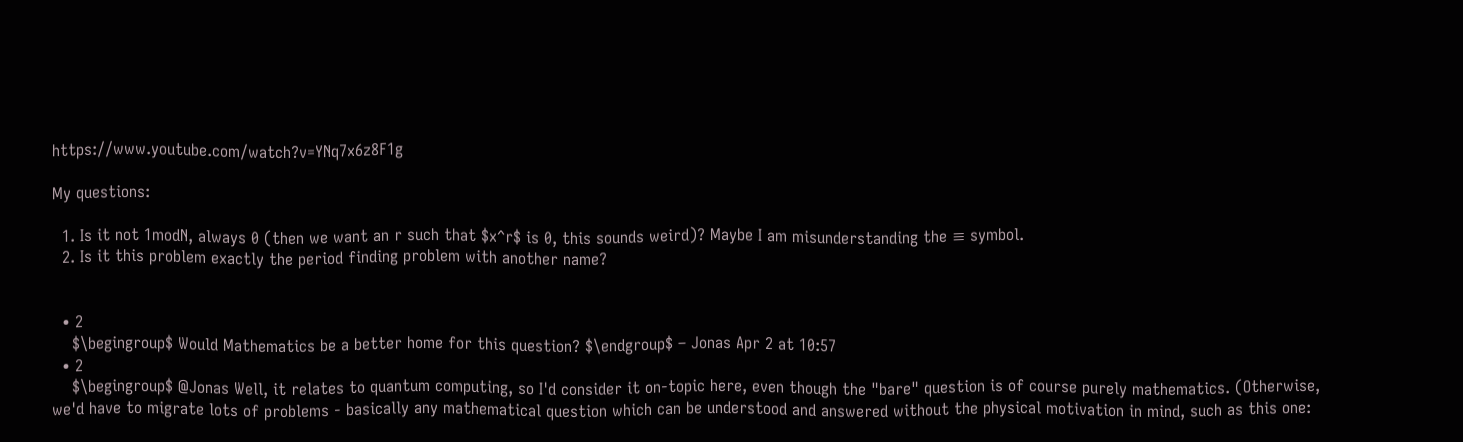https://www.youtube.com/watch?v=YNq7x6z8F1g

My questions:

  1. Is it not 1modN, always 0 (then we want an r such that $x^r$ is 0, this sounds weird)? Maybe I am misunderstanding the ≡ symbol.
  2. Is it this problem exactly the period finding problem with another name?


  • 2
    $\begingroup$ Would Mathematics be a better home for this question? $\endgroup$ – Jonas Apr 2 at 10:57
  • 2
    $\begingroup$ @Jonas Well, it relates to quantum computing, so I'd consider it on-topic here, even though the "bare" question is of course purely mathematics. (Otherwise, we'd have to migrate lots of problems - basically any mathematical question which can be understood and answered without the physical motivation in mind, such as this one: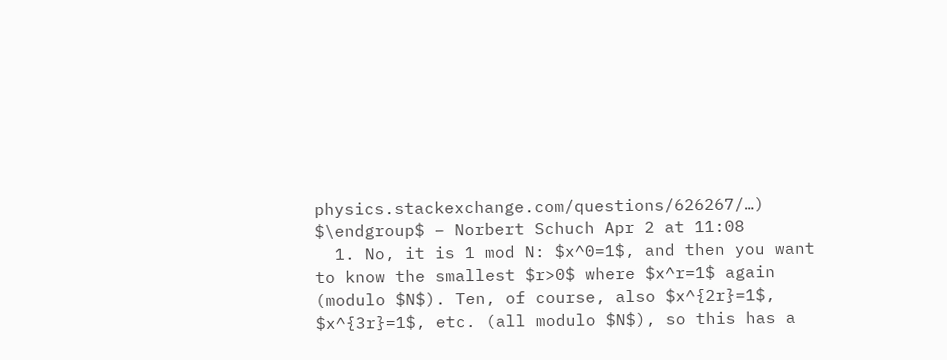physics.stackexchange.com/questions/626267/…) $\endgroup$ – Norbert Schuch Apr 2 at 11:08
  1. No, it is 1 mod N: $x^0=1$, and then you want to know the smallest $r>0$ where $x^r=1$ again (modulo $N$). Ten, of course, also $x^{2r}=1$, $x^{3r}=1$, etc. (all modulo $N$), so this has a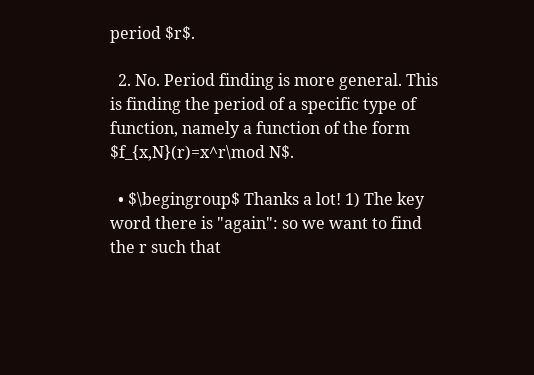period $r$.

  2. No. Period finding is more general. This is finding the period of a specific type of function, namely a function of the form $f_{x,N}(r)=x^r\mod N$.

  • $\begingroup$ Thanks a lot! 1) The key word there is "again": so we want to find the r such that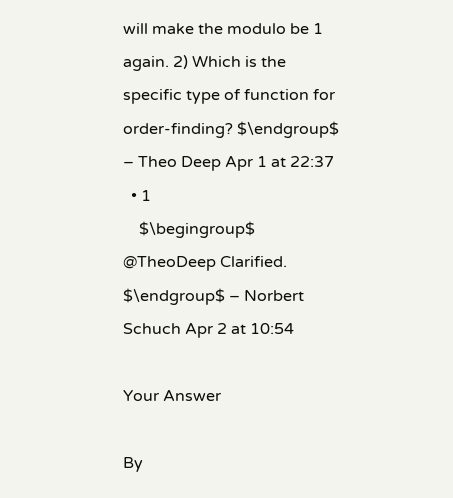will make the modulo be 1 again. 2) Which is the specific type of function for order-finding? $\endgroup$ – Theo Deep Apr 1 at 22:37
  • 1
    $\begingroup$ @TheoDeep Clarified. $\endgroup$ – Norbert Schuch Apr 2 at 10:54

Your Answer

By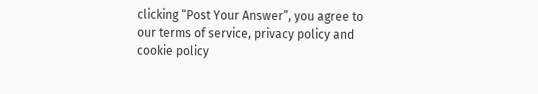clicking “Post Your Answer”, you agree to our terms of service, privacy policy and cookie policy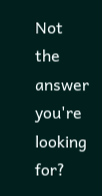Not the answer you're looking for?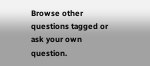Browse other questions tagged or ask your own question.